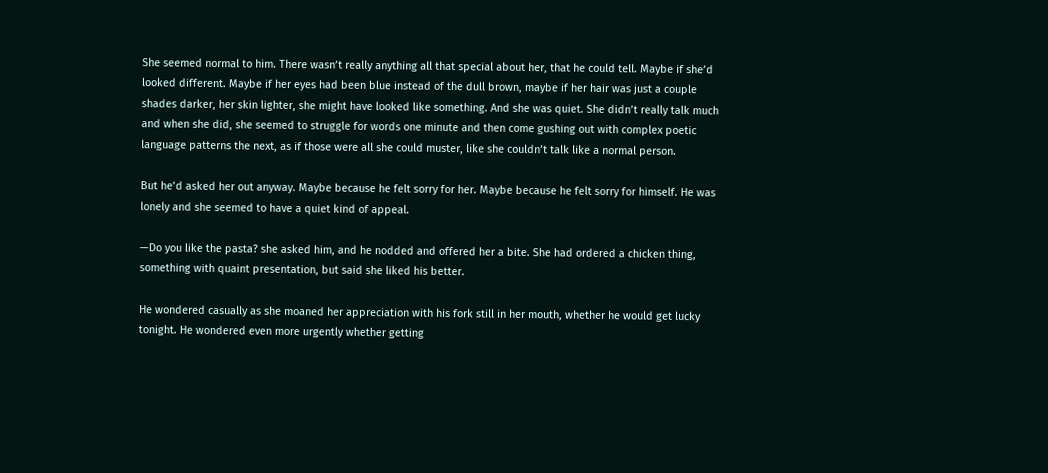She seemed normal to him. There wasn’t really anything all that special about her, that he could tell. Maybe if she’d looked different. Maybe if her eyes had been blue instead of the dull brown, maybe if her hair was just a couple shades darker, her skin lighter, she might have looked like something. And she was quiet. She didn’t really talk much and when she did, she seemed to struggle for words one minute and then come gushing out with complex poetic language patterns the next, as if those were all she could muster, like she couldn’t talk like a normal person.

But he’d asked her out anyway. Maybe because he felt sorry for her. Maybe because he felt sorry for himself. He was lonely and she seemed to have a quiet kind of appeal.

—Do you like the pasta? she asked him, and he nodded and offered her a bite. She had ordered a chicken thing, something with quaint presentation, but said she liked his better.

He wondered casually as she moaned her appreciation with his fork still in her mouth, whether he would get lucky tonight. He wondered even more urgently whether getting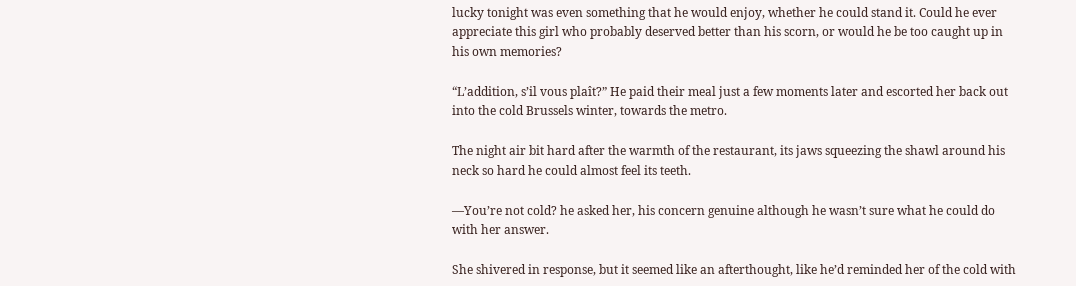lucky tonight was even something that he would enjoy, whether he could stand it. Could he ever appreciate this girl who probably deserved better than his scorn, or would he be too caught up in his own memories?

“L’addition, s’il vous plaît?” He paid their meal just a few moments later and escorted her back out into the cold Brussels winter, towards the metro.

The night air bit hard after the warmth of the restaurant, its jaws squeezing the shawl around his neck so hard he could almost feel its teeth.

—You’re not cold? he asked her, his concern genuine although he wasn’t sure what he could do with her answer.

She shivered in response, but it seemed like an afterthought, like he’d reminded her of the cold with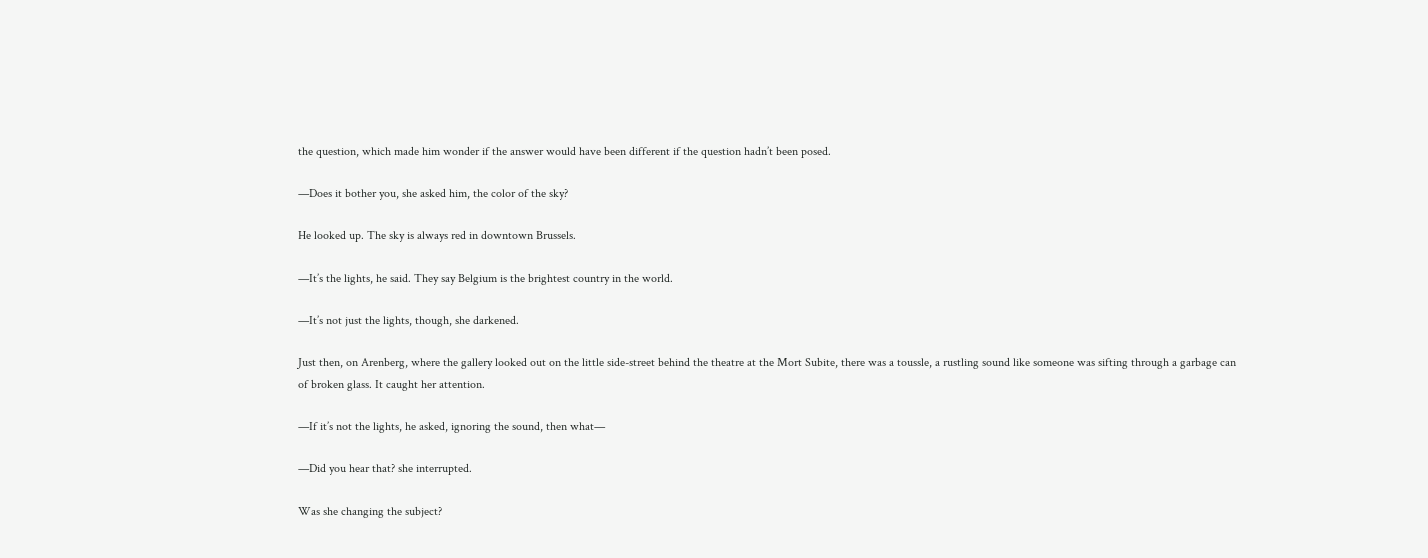the question, which made him wonder if the answer would have been different if the question hadn’t been posed.

—Does it bother you, she asked him, the color of the sky?

He looked up. The sky is always red in downtown Brussels.

—It’s the lights, he said. They say Belgium is the brightest country in the world.

—It’s not just the lights, though, she darkened.

Just then, on Arenberg, where the gallery looked out on the little side-street behind the theatre at the Mort Subite, there was a toussle, a rustling sound like someone was sifting through a garbage can of broken glass. It caught her attention.

—If it’s not the lights, he asked, ignoring the sound, then what—

—Did you hear that? she interrupted.

Was she changing the subject?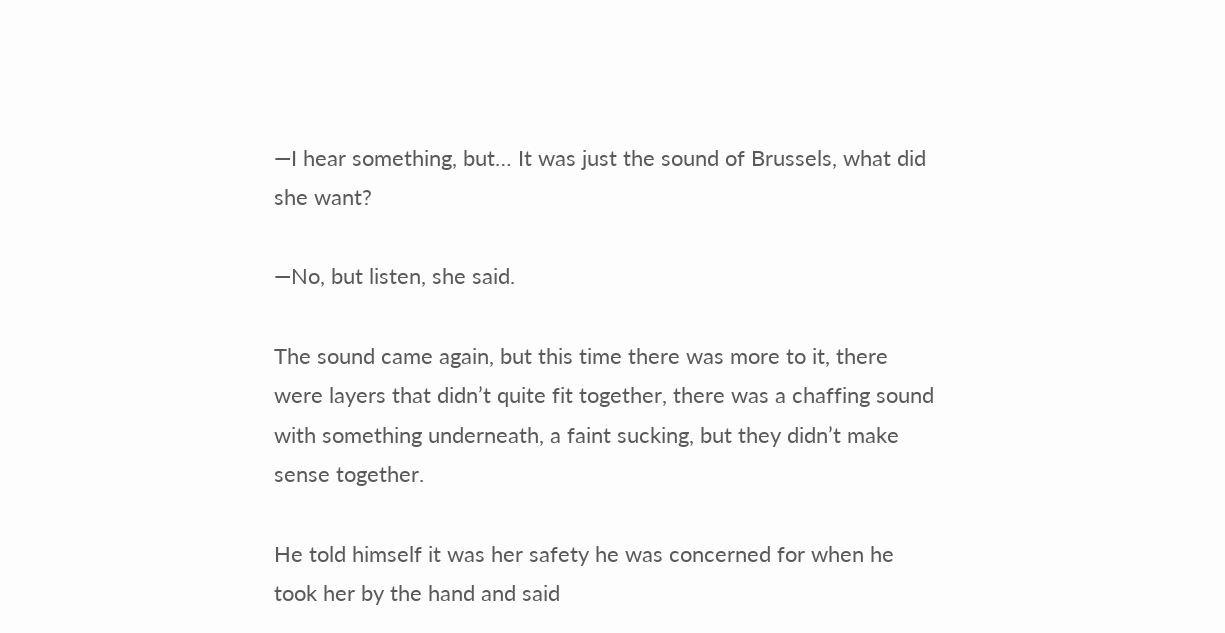—I hear something, but… It was just the sound of Brussels, what did she want?

—No, but listen, she said.

The sound came again, but this time there was more to it, there were layers that didn’t quite fit together, there was a chaffing sound with something underneath, a faint sucking, but they didn’t make sense together.

He told himself it was her safety he was concerned for when he took her by the hand and said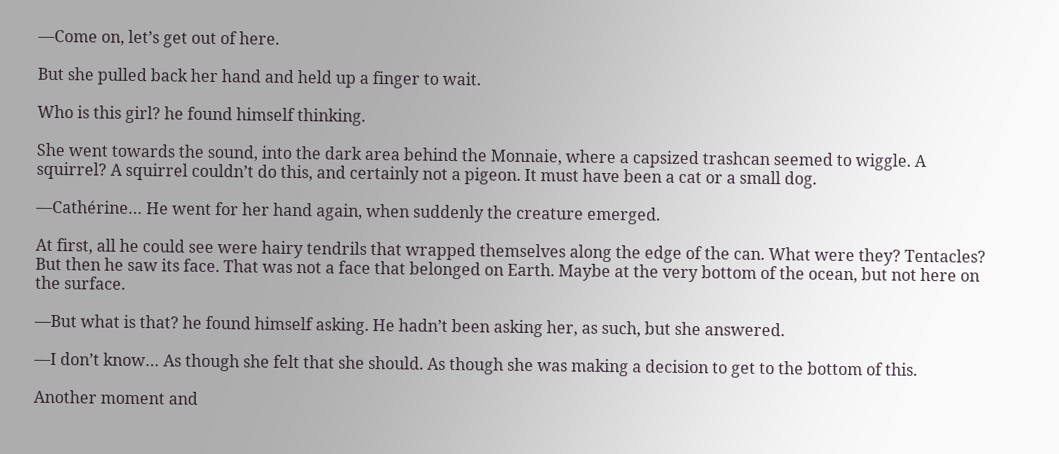—Come on, let’s get out of here.

But she pulled back her hand and held up a finger to wait.

Who is this girl? he found himself thinking.

She went towards the sound, into the dark area behind the Monnaie, where a capsized trashcan seemed to wiggle. A squirrel? A squirrel couldn’t do this, and certainly not a pigeon. It must have been a cat or a small dog.

—Cathérine… He went for her hand again, when suddenly the creature emerged.

At first, all he could see were hairy tendrils that wrapped themselves along the edge of the can. What were they? Tentacles? But then he saw its face. That was not a face that belonged on Earth. Maybe at the very bottom of the ocean, but not here on the surface.

—But what is that? he found himself asking. He hadn’t been asking her, as such, but she answered.

—I don’t know… As though she felt that she should. As though she was making a decision to get to the bottom of this.

Another moment and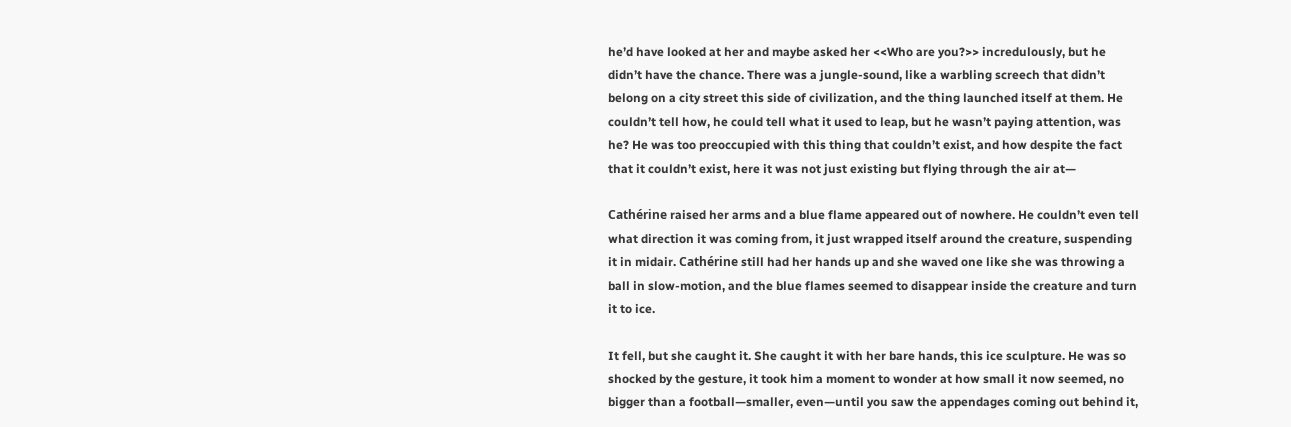he’d have looked at her and maybe asked her <<Who are you?>> incredulously, but he didn’t have the chance. There was a jungle-sound, like a warbling screech that didn’t belong on a city street this side of civilization, and the thing launched itself at them. He couldn’t tell how, he could tell what it used to leap, but he wasn’t paying attention, was he? He was too preoccupied with this thing that couldn’t exist, and how despite the fact that it couldn’t exist, here it was not just existing but flying through the air at—

Cathérine raised her arms and a blue flame appeared out of nowhere. He couldn’t even tell what direction it was coming from, it just wrapped itself around the creature, suspending it in midair. Cathérine still had her hands up and she waved one like she was throwing a ball in slow-motion, and the blue flames seemed to disappear inside the creature and turn it to ice.

It fell, but she caught it. She caught it with her bare hands, this ice sculpture. He was so shocked by the gesture, it took him a moment to wonder at how small it now seemed, no bigger than a football—smaller, even—until you saw the appendages coming out behind it,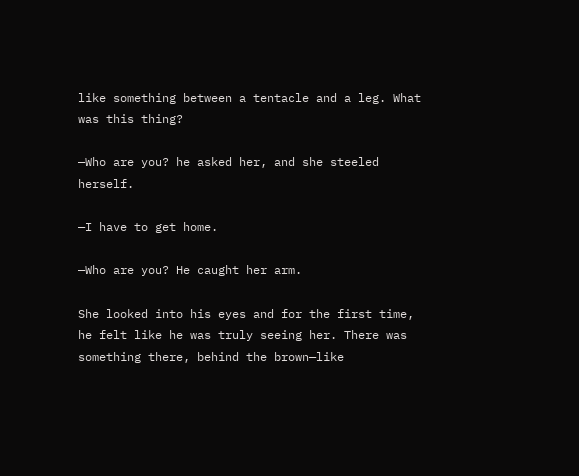like something between a tentacle and a leg. What was this thing?

—Who are you? he asked her, and she steeled herself.

—I have to get home.

—Who are you? He caught her arm.

She looked into his eyes and for the first time, he felt like he was truly seeing her. There was something there, behind the brown—like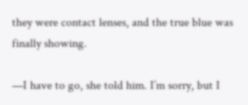they were contact lenses, and the true blue was finally showing.

—I have to go, she told him. I’m sorry, but I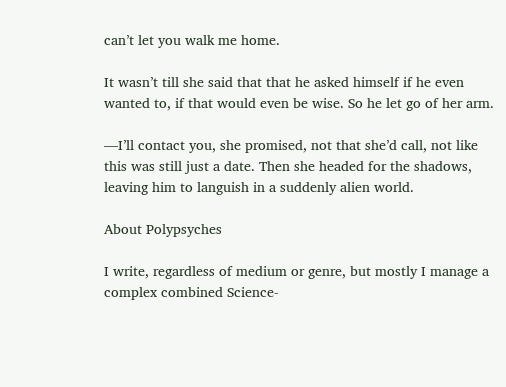can’t let you walk me home.

It wasn’t till she said that that he asked himself if he even wanted to, if that would even be wise. So he let go of her arm.

—I’ll contact you, she promised, not that she’d call, not like this was still just a date. Then she headed for the shadows, leaving him to languish in a suddenly alien world.

About Polypsyches

I write, regardless of medium or genre, but mostly I manage a complex combined Science-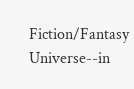Fiction/Fantasy Universe--in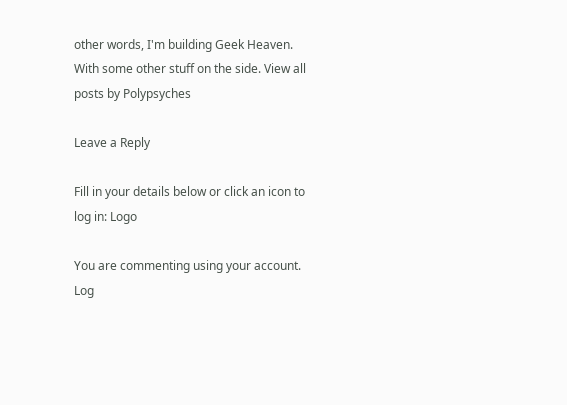other words, I'm building Geek Heaven. With some other stuff on the side. View all posts by Polypsyches

Leave a Reply

Fill in your details below or click an icon to log in: Logo

You are commenting using your account. Log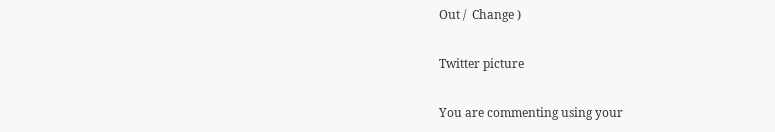Out /  Change )

Twitter picture

You are commenting using your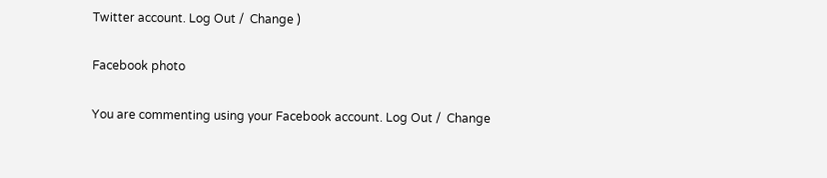Twitter account. Log Out /  Change )

Facebook photo

You are commenting using your Facebook account. Log Out /  Change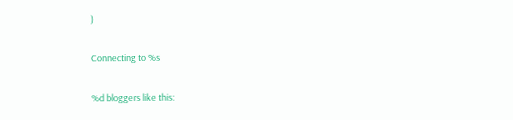)

Connecting to %s

%d bloggers like this: